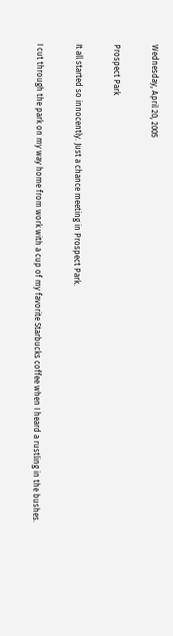Wednesday, April 20, 2005

Prospect Park

It all started so innocently. Just a chance meeting in Prospect Park.

I cut through the park on my way home from work with a cup of my favorite Starbucks coffee when I heard a rustling in the bushes.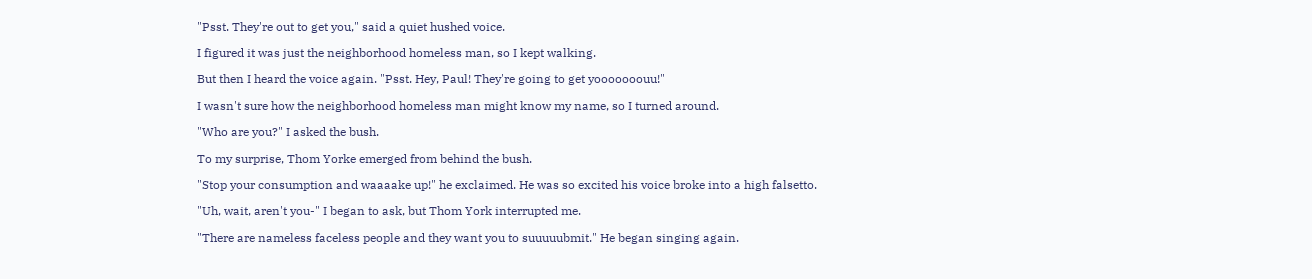"Psst. They're out to get you," said a quiet hushed voice.

I figured it was just the neighborhood homeless man, so I kept walking.

But then I heard the voice again. "Psst. Hey, Paul! They're going to get yooooooouu!"

I wasn't sure how the neighborhood homeless man might know my name, so I turned around.

"Who are you?" I asked the bush.

To my surprise, Thom Yorke emerged from behind the bush.

"Stop your consumption and waaaake up!" he exclaimed. He was so excited his voice broke into a high falsetto.

"Uh, wait, aren't you-" I began to ask, but Thom York interrupted me.

"There are nameless faceless people and they want you to suuuuubmit." He began singing again.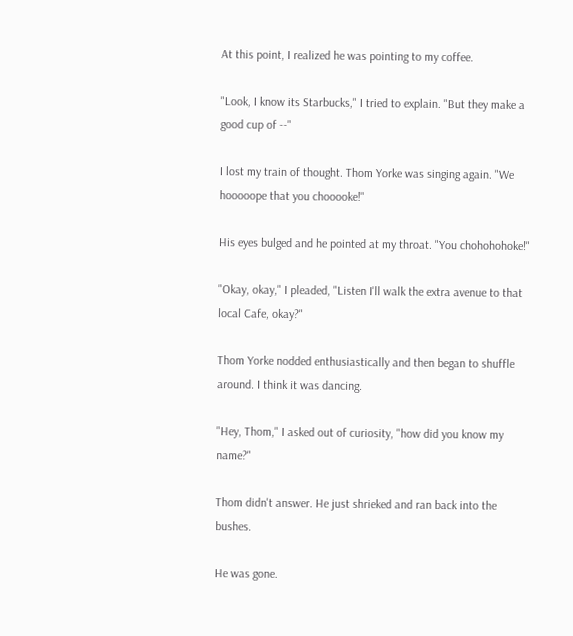At this point, I realized he was pointing to my coffee.

"Look, I know its Starbucks," I tried to explain. "But they make a good cup of --"

I lost my train of thought. Thom Yorke was singing again. "We hooooope that you chooooke!"

His eyes bulged and he pointed at my throat. "You chohohohoke!"

"Okay, okay," I pleaded, "Listen I'll walk the extra avenue to that local Cafe, okay?"

Thom Yorke nodded enthusiastically and then began to shuffle around. I think it was dancing.

"Hey, Thom," I asked out of curiosity, "how did you know my name?"

Thom didn't answer. He just shrieked and ran back into the bushes.

He was gone.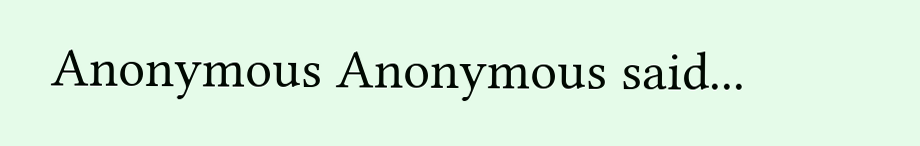Anonymous Anonymous said...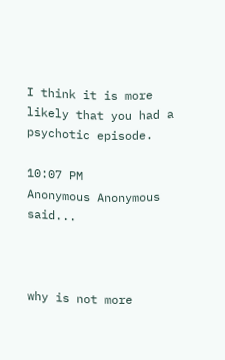I think it is more likely that you had a psychotic episode.

10:07 PM
Anonymous Anonymous said...



why is not more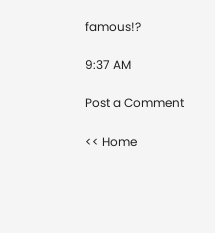famous!?

9:37 AM

Post a Comment

<< Home